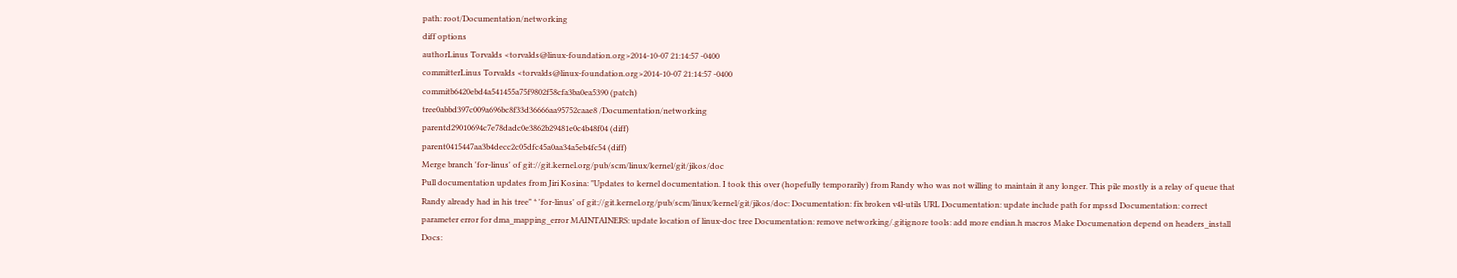path: root/Documentation/networking
diff options
authorLinus Torvalds <torvalds@linux-foundation.org>2014-10-07 21:14:57 -0400
committerLinus Torvalds <torvalds@linux-foundation.org>2014-10-07 21:14:57 -0400
commitb6420ebd4a541455a75f9802f58cfa3ba0ea5390 (patch)
tree0abbd397c009a696bc8f33d36666aa95752caae8 /Documentation/networking
parentd29010694c7e78dadc0e3862b29481e0c4b48f04 (diff)
parent0415447aa3b4decc2c05dfc45a0aa34a5eb4fc54 (diff)
Merge branch 'for-linus' of git://git.kernel.org/pub/scm/linux/kernel/git/jikos/doc
Pull documentation updates from Jiri Kosina: "Updates to kernel documentation. I took this over (hopefully temporarily) from Randy who was not willing to maintain it any longer. This pile mostly is a relay of queue that Randy already had in his tree" * 'for-linus' of git://git.kernel.org/pub/scm/linux/kernel/git/jikos/doc: Documentation: fix broken v4l-utils URL Documentation: update include path for mpssd Documentation: correct parameter error for dma_mapping_error MAINTAINERS: update location of linux-doc tree Documentation: remove networking/.gitignore tools: add more endian.h macros Make Documenation depend on headers_install Docs: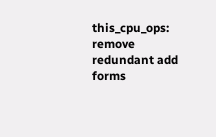this_cpu_ops: remove redundant add forms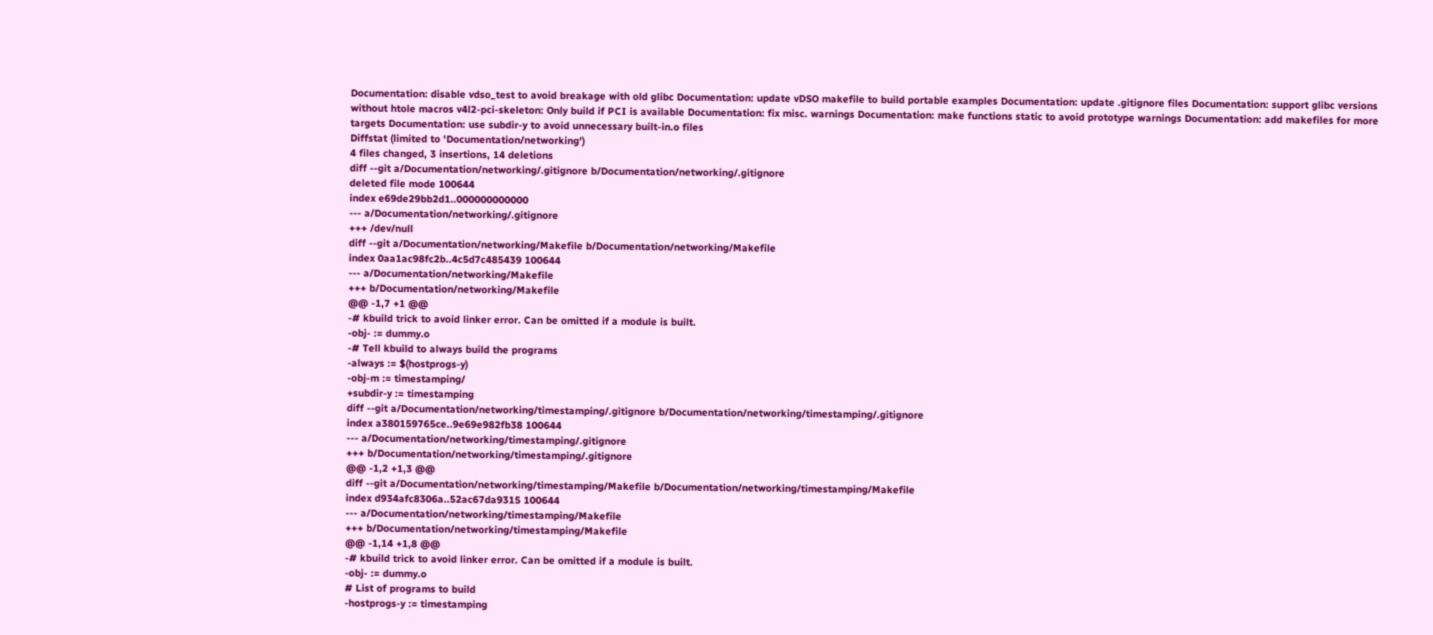Documentation: disable vdso_test to avoid breakage with old glibc Documentation: update vDSO makefile to build portable examples Documentation: update .gitignore files Documentation: support glibc versions without htole macros v4l2-pci-skeleton: Only build if PCI is available Documentation: fix misc. warnings Documentation: make functions static to avoid prototype warnings Documentation: add makefiles for more targets Documentation: use subdir-y to avoid unnecessary built-in.o files
Diffstat (limited to 'Documentation/networking')
4 files changed, 3 insertions, 14 deletions
diff --git a/Documentation/networking/.gitignore b/Documentation/networking/.gitignore
deleted file mode 100644
index e69de29bb2d1..000000000000
--- a/Documentation/networking/.gitignore
+++ /dev/null
diff --git a/Documentation/networking/Makefile b/Documentation/networking/Makefile
index 0aa1ac98fc2b..4c5d7c485439 100644
--- a/Documentation/networking/Makefile
+++ b/Documentation/networking/Makefile
@@ -1,7 +1 @@
-# kbuild trick to avoid linker error. Can be omitted if a module is built.
-obj- := dummy.o
-# Tell kbuild to always build the programs
-always := $(hostprogs-y)
-obj-m := timestamping/
+subdir-y := timestamping
diff --git a/Documentation/networking/timestamping/.gitignore b/Documentation/networking/timestamping/.gitignore
index a380159765ce..9e69e982fb38 100644
--- a/Documentation/networking/timestamping/.gitignore
+++ b/Documentation/networking/timestamping/.gitignore
@@ -1,2 +1,3 @@
diff --git a/Documentation/networking/timestamping/Makefile b/Documentation/networking/timestamping/Makefile
index d934afc8306a..52ac67da9315 100644
--- a/Documentation/networking/timestamping/Makefile
+++ b/Documentation/networking/timestamping/Makefile
@@ -1,14 +1,8 @@
-# kbuild trick to avoid linker error. Can be omitted if a module is built.
-obj- := dummy.o
# List of programs to build
-hostprogs-y := timestamping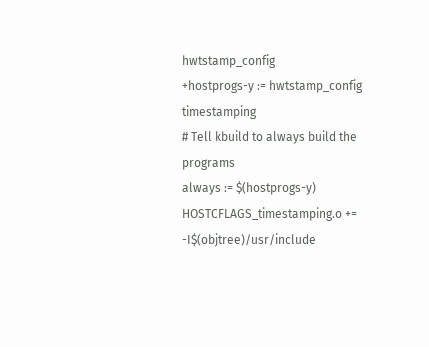hwtstamp_config
+hostprogs-y := hwtstamp_config timestamping
# Tell kbuild to always build the programs
always := $(hostprogs-y)
HOSTCFLAGS_timestamping.o += -I$(objtree)/usr/include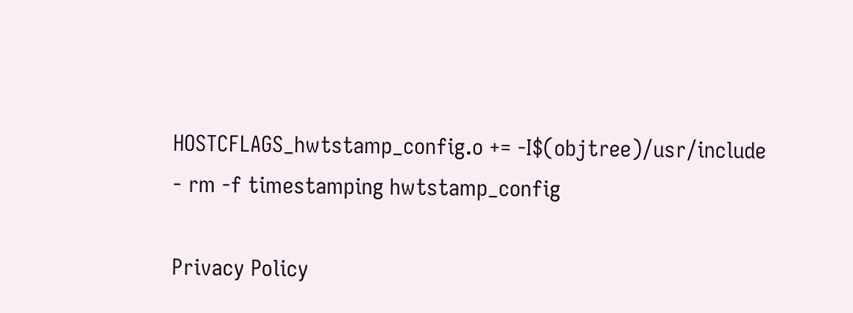HOSTCFLAGS_hwtstamp_config.o += -I$(objtree)/usr/include
- rm -f timestamping hwtstamp_config

Privacy Policy